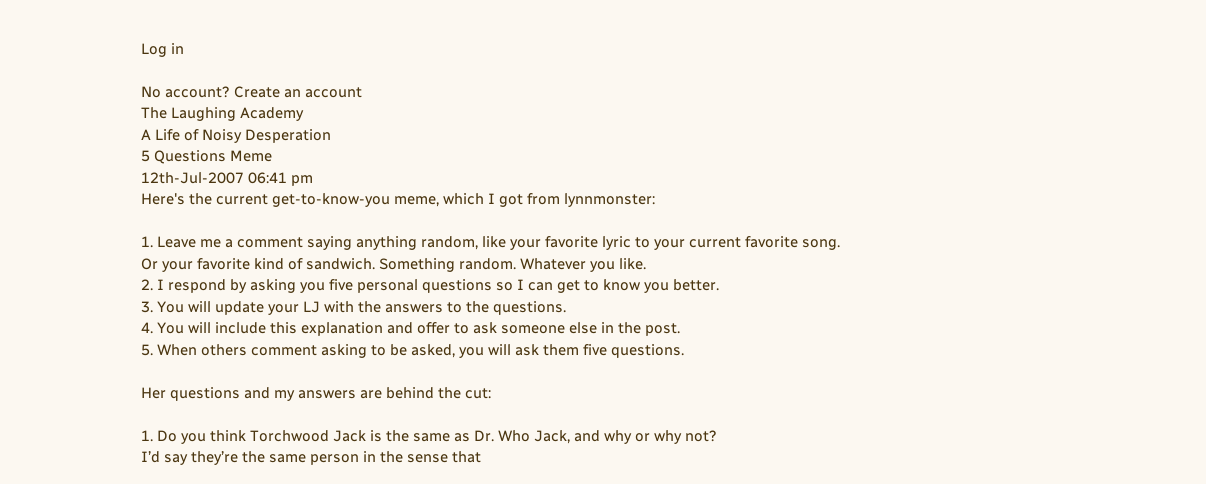Log in

No account? Create an account
The Laughing Academy
A Life of Noisy Desperation
5 Questions Meme
12th-Jul-2007 06:41 pm
Here's the current get-to-know-you meme, which I got from lynnmonster:

1. Leave me a comment saying anything random, like your favorite lyric to your current favorite song. Or your favorite kind of sandwich. Something random. Whatever you like.
2. I respond by asking you five personal questions so I can get to know you better.
3. You will update your LJ with the answers to the questions.
4. You will include this explanation and offer to ask someone else in the post.
5. When others comment asking to be asked, you will ask them five questions.

Her questions and my answers are behind the cut:

1. Do you think Torchwood Jack is the same as Dr. Who Jack, and why or why not?
I’d say they’re the same person in the sense that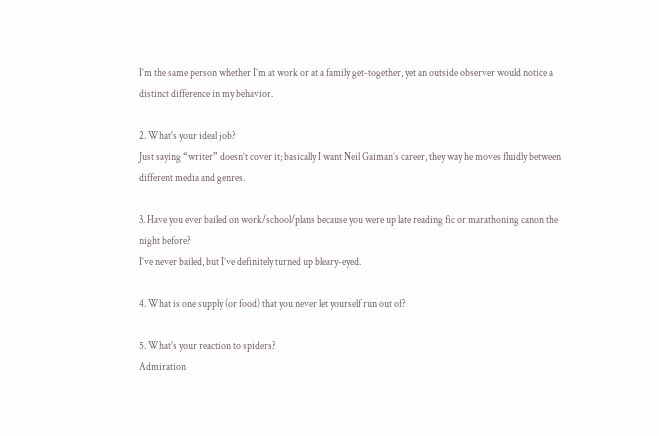I’m the same person whether I’m at work or at a family get-together, yet an outside observer would notice a distinct difference in my behavior.

2. What's your ideal job?
Just saying “writer” doesn’t cover it; basically I want Neil Gaiman’s career, they way he moves fluidly between different media and genres.

3. Have you ever bailed on work/school/plans because you were up late reading fic or marathoning canon the night before?
I’ve never bailed, but I’ve definitely turned up bleary-eyed.

4. What is one supply (or food) that you never let yourself run out of?

5. What's your reaction to spiders?
Admiration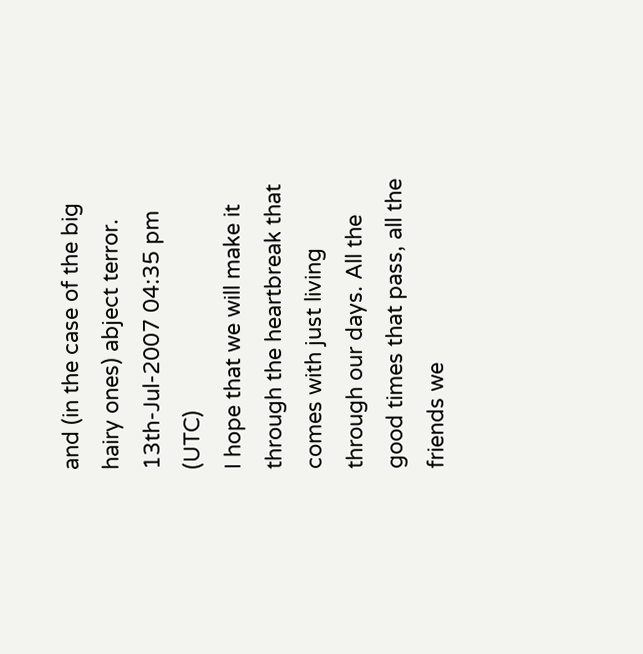and (in the case of the big hairy ones) abject terror.
13th-Jul-2007 04:35 pm (UTC)
I hope that we will make it through the heartbreak that comes with just living through our days. All the good times that pass, all the friends we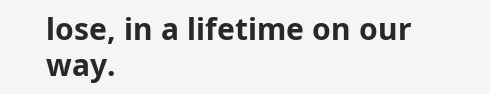lose, in a lifetime on our way.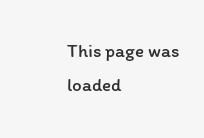This page was loaded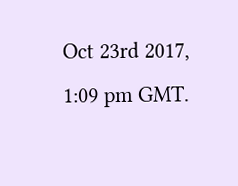Oct 23rd 2017, 1:09 pm GMT.